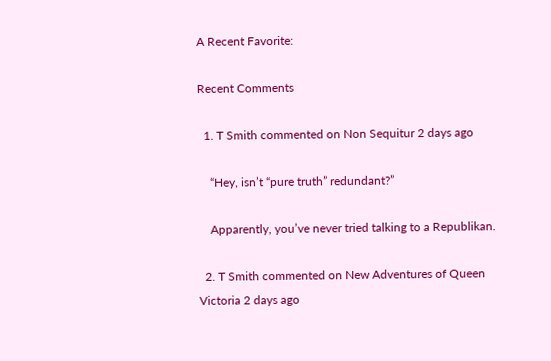A Recent Favorite:

Recent Comments

  1. T Smith commented on Non Sequitur 2 days ago

    “Hey, isn’t “pure truth” redundant?”

    Apparently, you’ve never tried talking to a Republikan.

  2. T Smith commented on New Adventures of Queen Victoria 2 days ago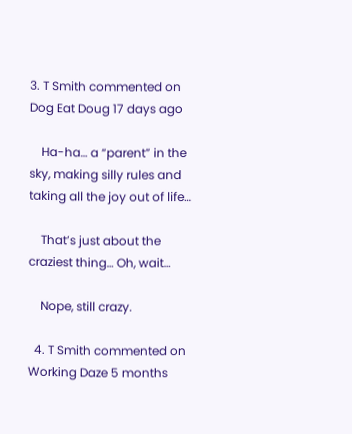3. T Smith commented on Dog Eat Doug 17 days ago

    Ha-ha… a “parent” in the sky, making silly rules and taking all the joy out of life…

    That’s just about the craziest thing… Oh, wait…

    Nope, still crazy.

  4. T Smith commented on Working Daze 5 months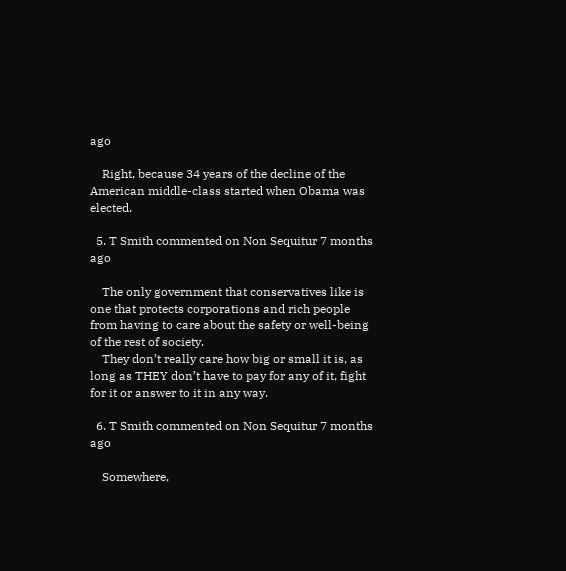ago

    Right, because 34 years of the decline of the American middle-class started when Obama was elected.

  5. T Smith commented on Non Sequitur 7 months ago

    The only government that conservatives like is one that protects corporations and rich people from having to care about the safety or well-being of the rest of society.
    They don’t really care how big or small it is, as long as THEY don’t have to pay for any of it, fight for it or answer to it in any way.

  6. T Smith commented on Non Sequitur 7 months ago

    Somewhere,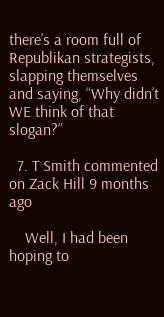there’s a room full of Republikan strategists, slapping themselves and saying, “Why didn’t WE think of that slogan?”

  7. T Smith commented on Zack Hill 9 months ago

    Well, I had been hoping to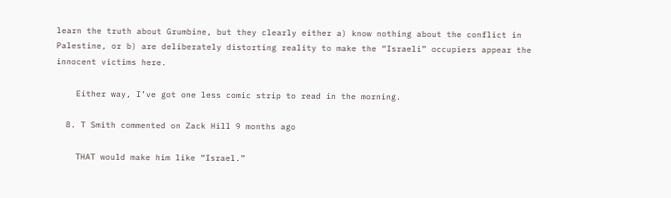learn the truth about Grumbine, but they clearly either a) know nothing about the conflict in Palestine, or b) are deliberately distorting reality to make the “Israeli” occupiers appear the innocent victims here.

    Either way, I’ve got one less comic strip to read in the morning.

  8. T Smith commented on Zack Hill 9 months ago

    THAT would make him like “Israel.”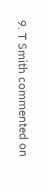9. T Smith commented on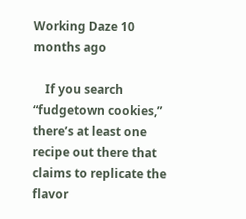Working Daze 10 months ago

    If you search “fudgetown cookies,” there’s at least one recipe out there that claims to replicate the flavor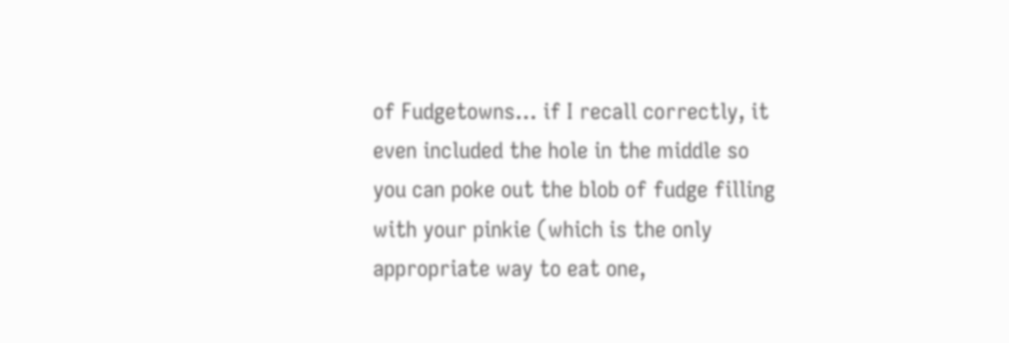of Fudgetowns… if I recall correctly, it even included the hole in the middle so you can poke out the blob of fudge filling with your pinkie (which is the only appropriate way to eat one,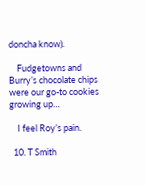doncha know).

    Fudgetowns and Burry’s chocolate chips were our go-to cookies growing up…

    I feel Roy’s pain.

  10. T Smith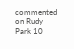commented on Rudy Park 10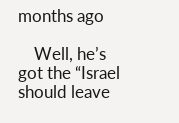months ago

    Well, he’s got the “Israel should leave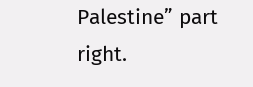Palestine” part right.